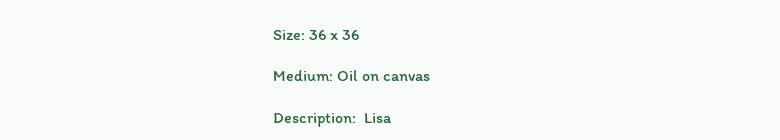Size: 36 x 36

Medium: Oil on canvas

Description:  Lisa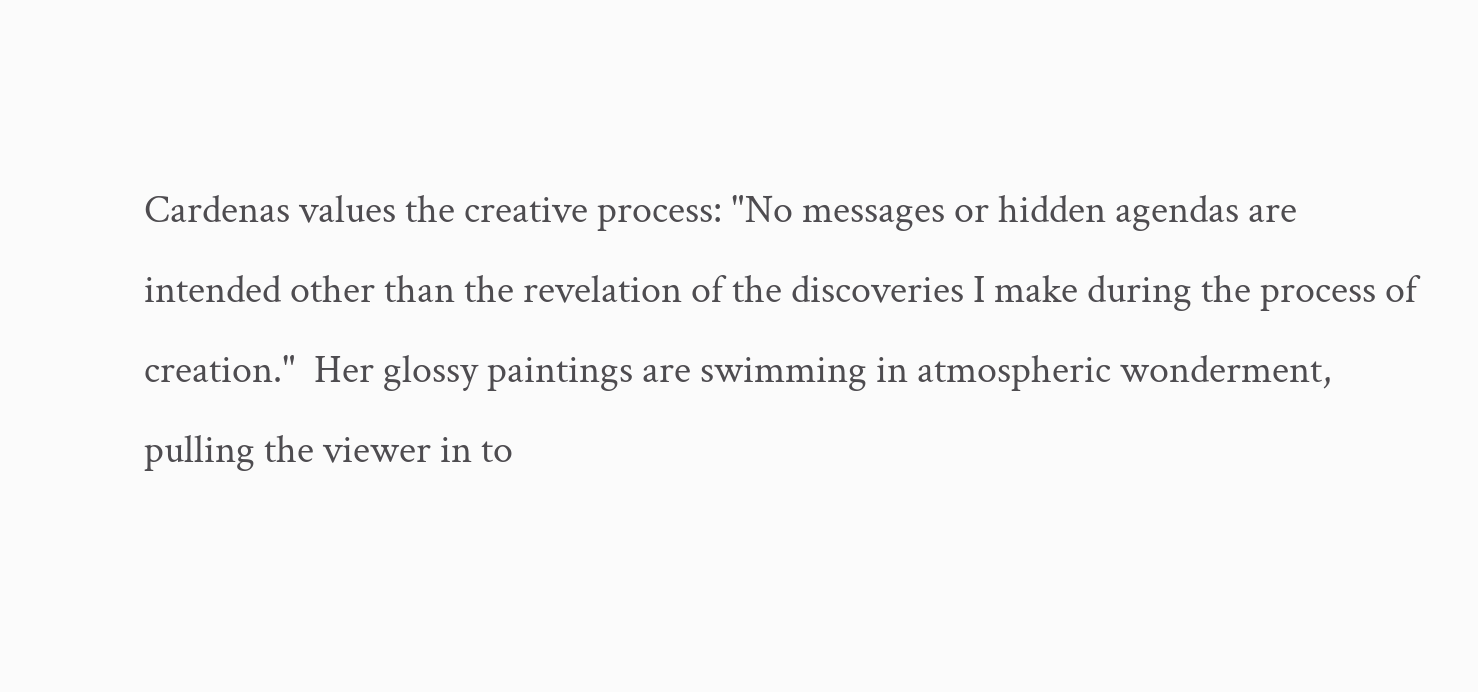Cardenas values the creative process: "No messages or hidden agendas are intended other than the revelation of the discoveries I make during the process of creation."  Her glossy paintings are swimming in atmospheric wonderment, pulling the viewer in to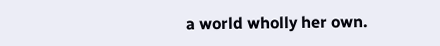a world wholly her own.